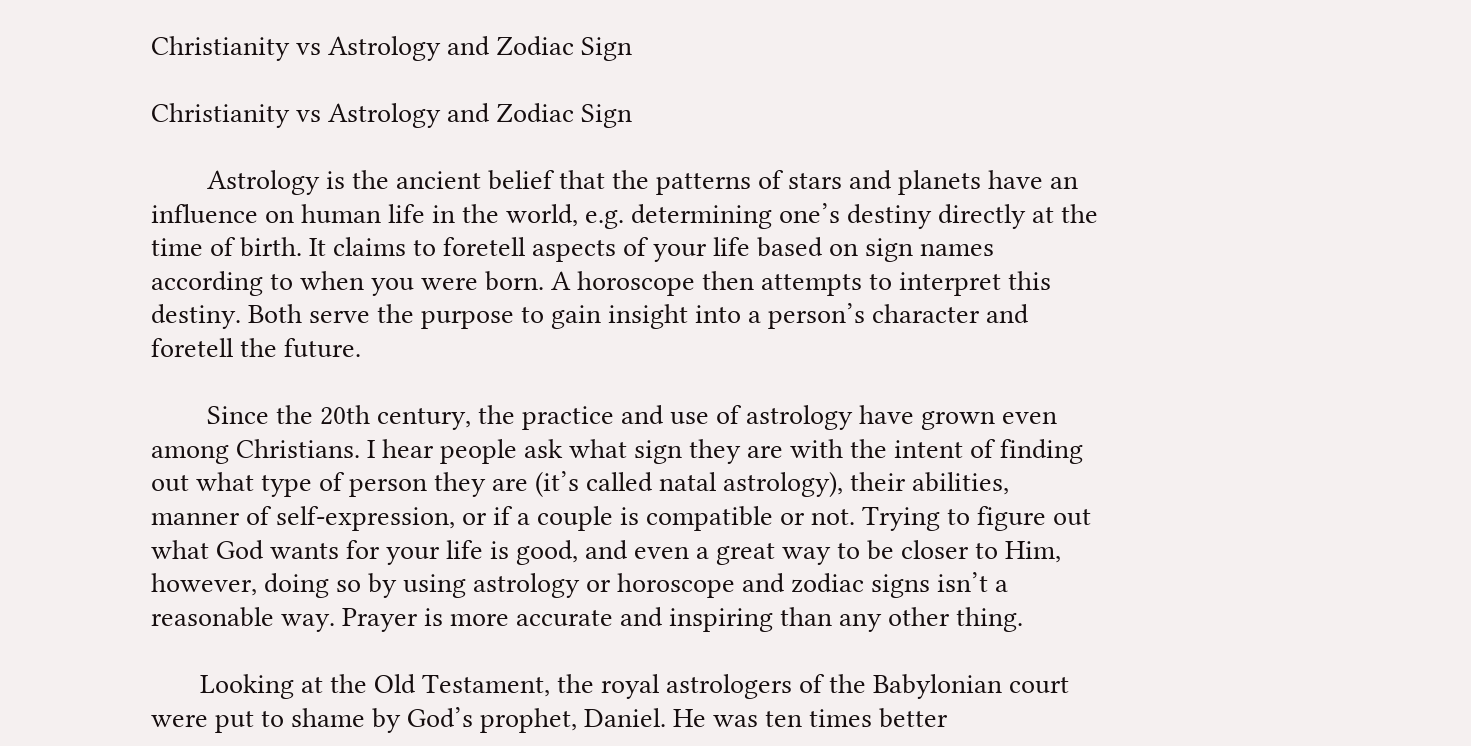Christianity vs Astrology and Zodiac Sign

Christianity vs Astrology and Zodiac Sign

        Astrology is the ancient belief that the patterns of stars and planets have an influence on human life in the world, e.g. determining one’s destiny directly at the time of birth. It claims to foretell aspects of your life based on sign names according to when you were born. A horoscope then attempts to interpret this destiny. Both serve the purpose to gain insight into a person’s character and foretell the future.

        Since the 20th century, the practice and use of astrology have grown even among Christians. I hear people ask what sign they are with the intent of finding out what type of person they are (it’s called natal astrology), their abilities, manner of self-expression, or if a couple is compatible or not. Trying to figure out what God wants for your life is good, and even a great way to be closer to Him, however, doing so by using astrology or horoscope and zodiac signs isn’t a reasonable way. Prayer is more accurate and inspiring than any other thing.

       Looking at the Old Testament, the royal astrologers of the Babylonian court were put to shame by God’s prophet, Daniel. He was ten times better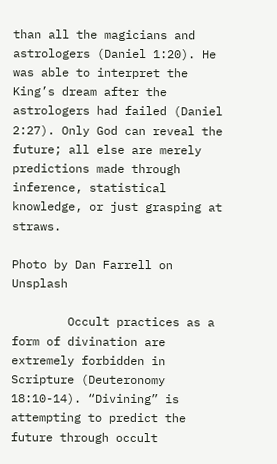than all the magicians and astrologers (Daniel 1:20). He was able to interpret the King’s dream after the astrologers had failed (Daniel 2:27). Only God can reveal the future; all else are merely predictions made through inference, statistical knowledge, or just grasping at straws.

Photo by Dan Farrell on Unsplash

        Occult practices as a form of divination are extremely forbidden in Scripture (Deuteronomy 18:10-14). “Divining” is attempting to predict the future through occult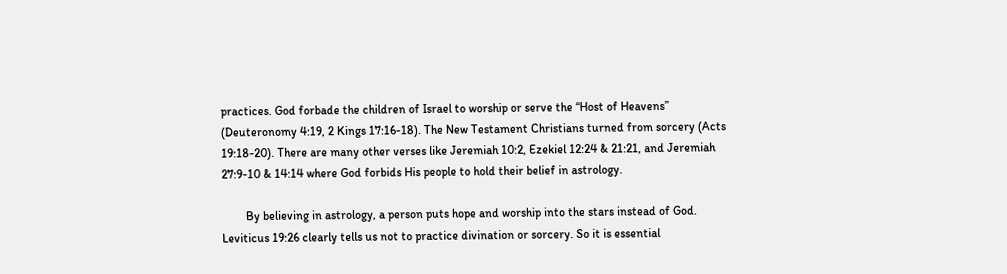practices. God forbade the children of Israel to worship or serve the “Host of Heavens” (Deuteronomy 4:19, 2 Kings 17:16-18). The New Testament Christians turned from sorcery (Acts 19:18-20). There are many other verses like Jeremiah 10:2, Ezekiel 12:24 & 21:21, and Jeremiah 27:9-10 & 14:14 where God forbids His people to hold their belief in astrology.

        By believing in astrology, a person puts hope and worship into the stars instead of God. Leviticus 19:26 clearly tells us not to practice divination or sorcery. So it is essential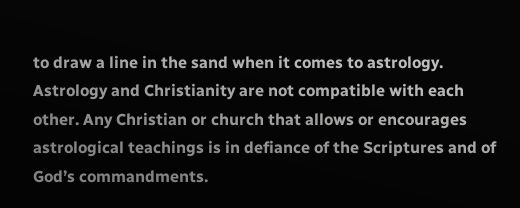to draw a line in the sand when it comes to astrology. Astrology and Christianity are not compatible with each other. Any Christian or church that allows or encourages astrological teachings is in defiance of the Scriptures and of God’s commandments.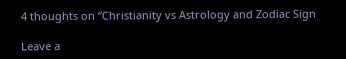4 thoughts on “Christianity vs Astrology and Zodiac Sign

Leave a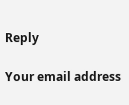Reply

Your email address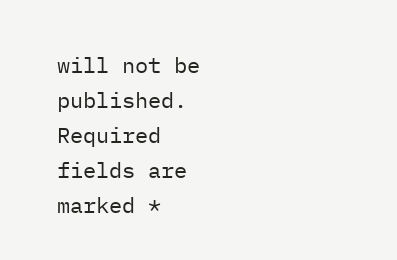will not be published. Required fields are marked *